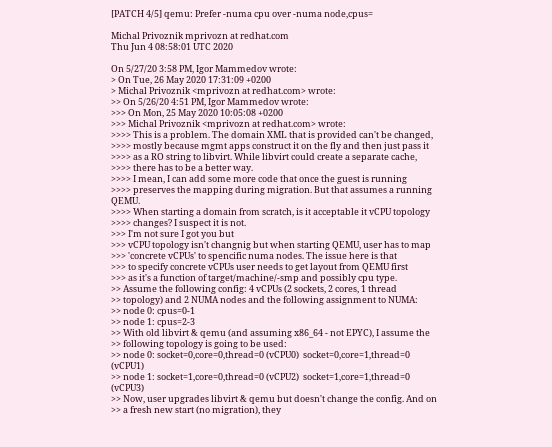[PATCH 4/5] qemu: Prefer -numa cpu over -numa node,cpus=

Michal Privoznik mprivozn at redhat.com
Thu Jun 4 08:58:01 UTC 2020

On 5/27/20 3:58 PM, Igor Mammedov wrote:
> On Tue, 26 May 2020 17:31:09 +0200
> Michal Privoznik <mprivozn at redhat.com> wrote:
>> On 5/26/20 4:51 PM, Igor Mammedov wrote:
>>> On Mon, 25 May 2020 10:05:08 +0200
>>> Michal Privoznik <mprivozn at redhat.com> wrote:
>>>> This is a problem. The domain XML that is provided can't be changed,
>>>> mostly because mgmt apps construct it on the fly and then just pass it
>>>> as a RO string to libvirt. While libvirt could create a separate cache,
>>>> there has to be a better way.
>>>> I mean, I can add some more code that once the guest is running
>>>> preserves the mapping during migration. But that assumes a running QEMU.
>>>> When starting a domain from scratch, is it acceptable it vCPU topology
>>>> changes? I suspect it is not.
>>> I'm not sure I got you but
>>> vCPU topology isn't changnig but when starting QEMU, user has to map
>>> 'concrete vCPUs' to spencific numa nodes. The issue here is that
>>> to specify concrete vCPUs user needs to get layout from QEMU first
>>> as it's a function of target/machine/-smp and possibly cpu type.
>> Assume the following config: 4 vCPUs (2 sockets, 2 cores, 1 thread
>> topology) and 2 NUMA nodes and the following assignment to NUMA:
>> node 0: cpus=0-1
>> node 1: cpus=2-3
>> With old libvirt & qemu (and assuming x86_64 - not EPYC), I assume the
>> following topology is going to be used:
>> node 0: socket=0,core=0,thread=0 (vCPU0)  socket=0,core=1,thread=0 (vCPU1)
>> node 1: socket=1,core=0,thread=0 (vCPU2)  socket=1,core=1,thread=0 (vCPU3)
>> Now, user upgrades libvirt & qemu but doesn't change the config. And on
>> a fresh new start (no migration), they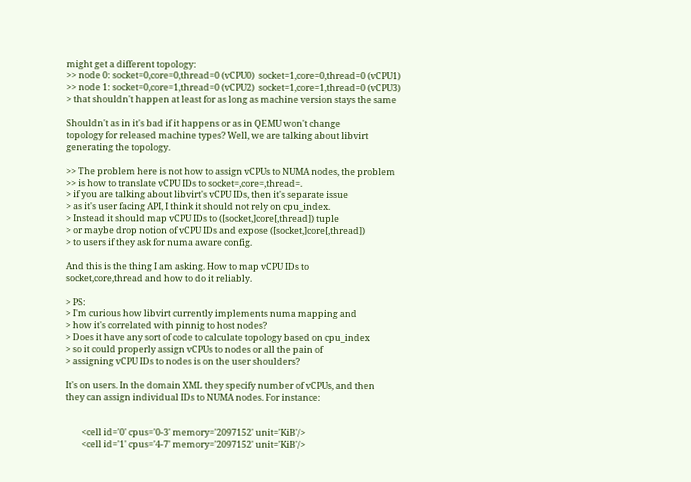might get a different topology:
>> node 0: socket=0,core=0,thread=0 (vCPU0)  socket=1,core=0,thread=0 (vCPU1)
>> node 1: socket=0,core=1,thread=0 (vCPU2)  socket=1,core=1,thread=0 (vCPU3)
> that shouldn't happen at least for as long as machine version stays the same

Shouldn't as in it's bad if it happens or as in QEMU won't change
topology for released machine types? Well, we are talking about libvirt
generating the topology.

>> The problem here is not how to assign vCPUs to NUMA nodes, the problem
>> is how to translate vCPU IDs to socket=,core=,thread=.
> if you are talking about libvirt's vCPU IDs, then it's separate issue
> as it's user facing API, I think it should not rely on cpu_index.
> Instead it should map vCPU IDs to ([socket,]core[,thread]) tuple
> or maybe drop notion of vCPU IDs and expose ([socket,]core[,thread])
> to users if they ask for numa aware config.

And this is the thing I am asking. How to map vCPU IDs to
socket,core,thread and how to do it reliably.

> PS:
> I'm curious how libvirt currently implements numa mapping and
> how it's correlated with pinnig to host nodes?
> Does it have any sort of code to calculate topology based on cpu_index
> so it could properly assign vCPUs to nodes or all the pain of
> assigning vCPU IDs to nodes is on the user shoulders?

It's on users. In the domain XML they specify number of vCPUs, and then
they can assign individual IDs to NUMA nodes. For instance:


        <cell id='0' cpus='0-3' memory='2097152' unit='KiB'/>
        <cell id='1' cpus='4-7' memory='2097152' unit='KiB'/>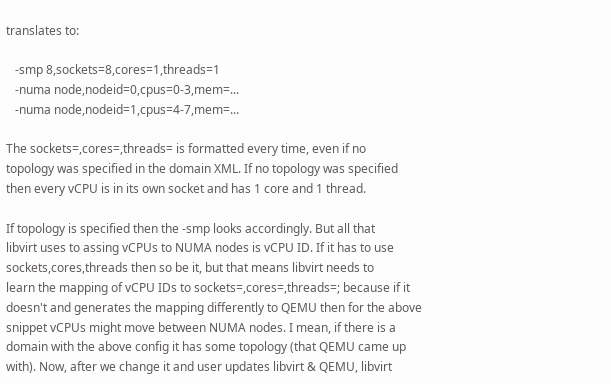translates to:

   -smp 8,sockets=8,cores=1,threads=1
   -numa node,nodeid=0,cpus=0-3,mem=...
   -numa node,nodeid=1,cpus=4-7,mem=...

The sockets=,cores=,threads= is formatted every time, even if no
topology was specified in the domain XML. If no topology was specified
then every vCPU is in its own socket and has 1 core and 1 thread.

If topology is specified then the -smp looks accordingly. But all that
libvirt uses to assing vCPUs to NUMA nodes is vCPU ID. If it has to use
sockets,cores,threads then so be it, but that means libvirt needs to
learn the mapping of vCPU IDs to sockets=,cores=,threads=; because if it
doesn't and generates the mapping differently to QEMU then for the above
snippet vCPUs might move between NUMA nodes. I mean, if there is a
domain with the above config it has some topology (that QEMU came up
with). Now, after we change it and user updates libvirt & QEMU, libvirt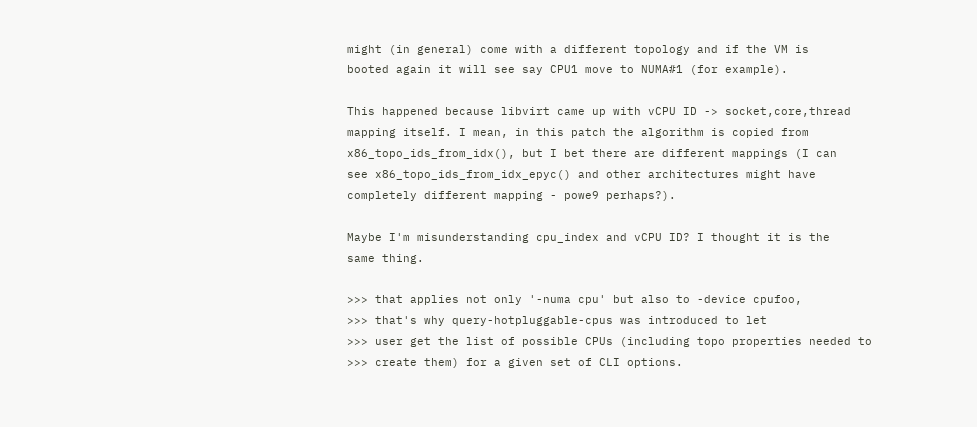might (in general) come with a different topology and if the VM is
booted again it will see say CPU1 move to NUMA#1 (for example).

This happened because libvirt came up with vCPU ID -> socket,core,thread
mapping itself. I mean, in this patch the algorithm is copied from
x86_topo_ids_from_idx(), but I bet there are different mappings (I can
see x86_topo_ids_from_idx_epyc() and other architectures might have
completely different mapping - powe9 perhaps?).

Maybe I'm misunderstanding cpu_index and vCPU ID? I thought it is the
same thing.

>>> that applies not only '-numa cpu' but also to -device cpufoo,
>>> that's why query-hotpluggable-cpus was introduced to let
>>> user get the list of possible CPUs (including topo properties needed to
>>> create them) for a given set of CLI options.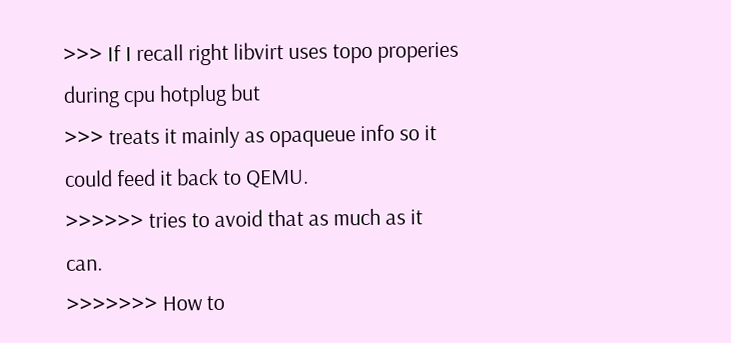>>> If I recall right libvirt uses topo properies during cpu hotplug but
>>> treats it mainly as opaqueue info so it could feed it back to QEMU.
>>>>>> tries to avoid that as much as it can.
>>>>>>> How to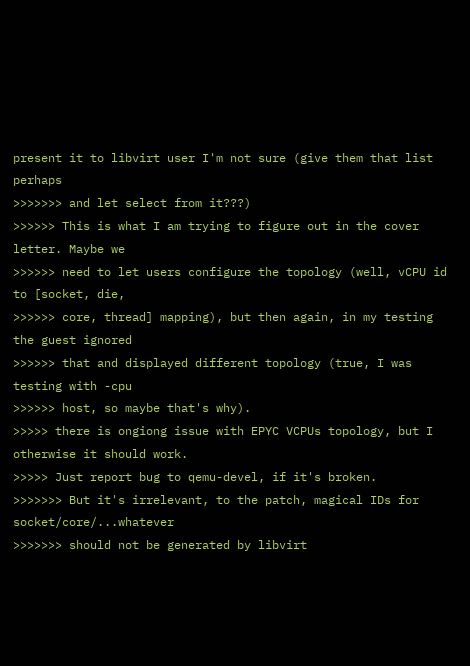present it to libvirt user I'm not sure (give them that list perhaps
>>>>>>> and let select from it???)
>>>>>> This is what I am trying to figure out in the cover letter. Maybe we
>>>>>> need to let users configure the topology (well, vCPU id to [socket, die,
>>>>>> core, thread] mapping), but then again, in my testing the guest ignored
>>>>>> that and displayed different topology (true, I was testing with -cpu
>>>>>> host, so maybe that's why).
>>>>> there is ongiong issue with EPYC VCPUs topology, but I otherwise it should work.
>>>>> Just report bug to qemu-devel, if it's broken.
>>>>>>> But it's irrelevant, to the patch, magical IDs for socket/core/...whatever
>>>>>>> should not be generated by libvirt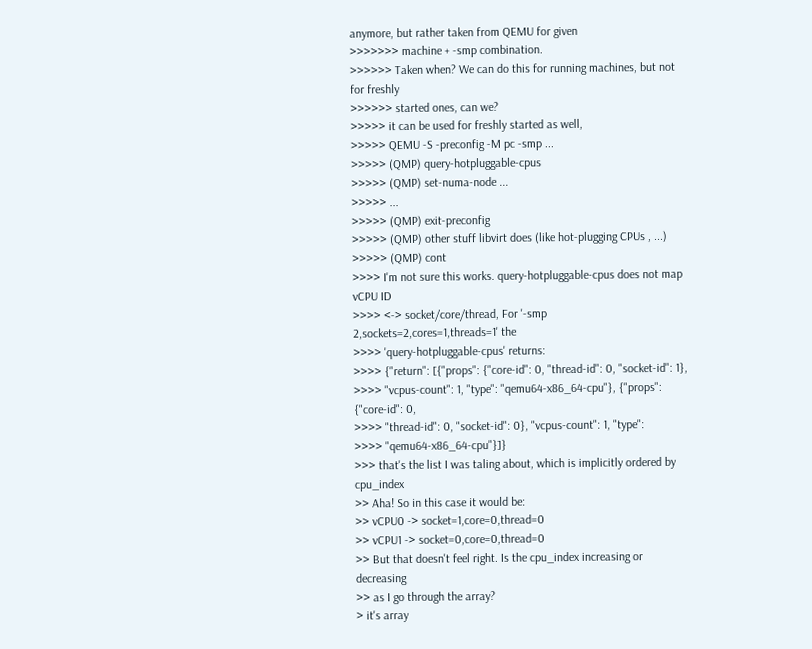anymore, but rather taken from QEMU for given
>>>>>>> machine + -smp combination.
>>>>>> Taken when? We can do this for running machines, but not for freshly
>>>>>> started ones, can we?
>>>>> it can be used for freshly started as well,
>>>>> QEMU -S -preconfig -M pc -smp ...
>>>>> (QMP) query-hotpluggable-cpus
>>>>> (QMP) set-numa-node ...
>>>>> ...
>>>>> (QMP) exit-preconfig
>>>>> (QMP) other stuff libvirt does (like hot-plugging CPUs , ...)
>>>>> (QMP) cont
>>>> I'm not sure this works. query-hotpluggable-cpus does not map vCPU ID
>>>> <-> socket/core/thread, For '-smp 2,sockets=2,cores=1,threads=1' the
>>>> 'query-hotpluggable-cpus' returns:
>>>> {"return": [{"props": {"core-id": 0, "thread-id": 0, "socket-id": 1},
>>>> "vcpus-count": 1, "type": "qemu64-x86_64-cpu"}, {"props": {"core-id": 0,
>>>> "thread-id": 0, "socket-id": 0}, "vcpus-count": 1, "type":
>>>> "qemu64-x86_64-cpu"}]}
>>> that's the list I was taling about, which is implicitly ordered by cpu_index
>> Aha! So in this case it would be:
>> vCPU0 -> socket=1,core=0,thread=0
>> vCPU1 -> socket=0,core=0,thread=0
>> But that doesn't feel right. Is the cpu_index increasing or decreasing
>> as I go through the array?
> it's array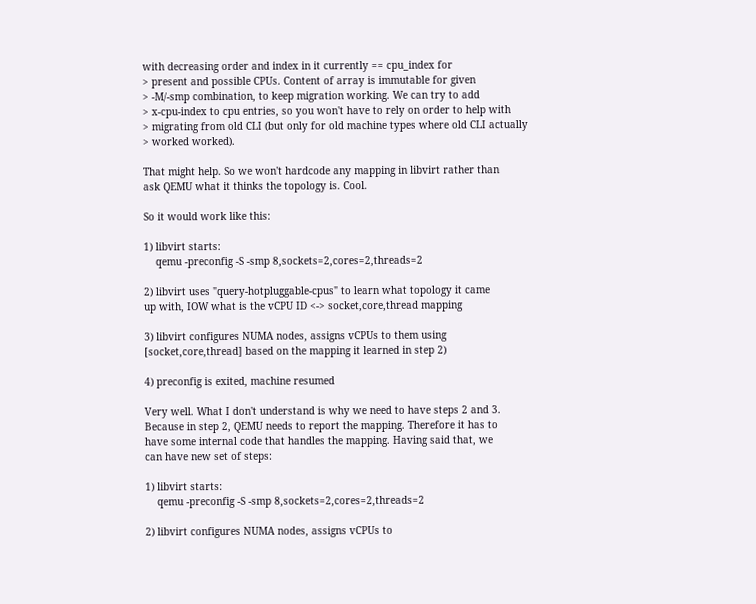with decreasing order and index in it currently == cpu_index for
> present and possible CPUs. Content of array is immutable for given
> -M/-smp combination, to keep migration working. We can try to add
> x-cpu-index to cpu entries, so you won't have to rely on order to help with
> migrating from old CLI (but only for old machine types where old CLI actually
> worked worked).

That might help. So we won't hardcode any mapping in libvirt rather than
ask QEMU what it thinks the topology is. Cool.

So it would work like this:

1) libvirt starts:
    qemu -preconfig -S -smp 8,sockets=2,cores=2,threads=2

2) libvirt uses "query-hotpluggable-cpus" to learn what topology it came
up with, IOW what is the vCPU ID <-> socket,core,thread mapping

3) libvirt configures NUMA nodes, assigns vCPUs to them using
[socket,core,thread] based on the mapping it learned in step 2)

4) preconfig is exited, machine resumed

Very well. What I don't understand is why we need to have steps 2 and 3.
Because in step 2, QEMU needs to report the mapping. Therefore it has to
have some internal code that handles the mapping. Having said that, we
can have new set of steps:

1) libvirt starts:
    qemu -preconfig -S -smp 8,sockets=2,cores=2,threads=2

2) libvirt configures NUMA nodes, assigns vCPUs to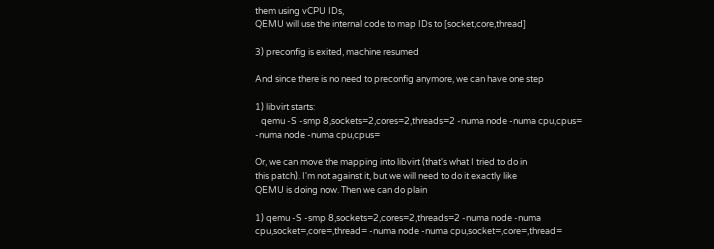them using vCPU IDs,
QEMU will use the internal code to map IDs to [socket,core,thread]

3) preconfig is exited, machine resumed

And since there is no need to preconfig anymore, we can have one step

1) libvirt starts:
   qemu -S -smp 8,sockets=2,cores=2,threads=2 -numa node -numa cpu,cpus=
-numa node -numa cpu,cpus=

Or, we can move the mapping into libvirt (that's what I tried to do in
this patch). I'm not against it, but we will need to do it exactly like
QEMU is doing now. Then we can do plain

1) qemu -S -smp 8,sockets=2,cores=2,threads=2 -numa node -numa
cpu,socket=,core=,thread= -numa node -numa cpu,socket=,core=,thread=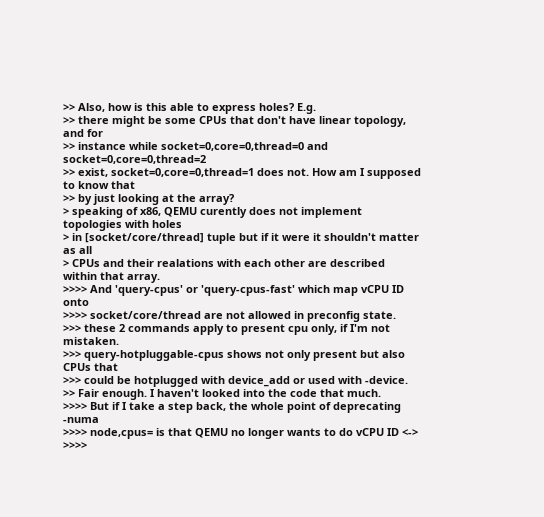>> Also, how is this able to express holes? E.g.
>> there might be some CPUs that don't have linear topology, and for
>> instance while socket=0,core=0,thread=0 and socket=0,core=0,thread=2
>> exist, socket=0,core=0,thread=1 does not. How am I supposed to know that
>> by just looking at the array?
> speaking of x86, QEMU curently does not implement topologies with holes
> in [socket/core/thread] tuple but if it were it shouldn't matter as all
> CPUs and their realations with each other are described within that array.
>>>> And 'query-cpus' or 'query-cpus-fast' which map vCPU ID onto
>>>> socket/core/thread are not allowed in preconfig state.
>>> these 2 commands apply to present cpu only, if I'm not mistaken.
>>> query-hotpluggable-cpus shows not only present but also CPUs that
>>> could be hotplugged with device_add or used with -device.
>> Fair enough. I haven't looked into the code that much.
>>>> But if I take a step back, the whole point of deprecating -numa
>>>> node,cpus= is that QEMU no longer wants to do vCPU ID <->
>>>>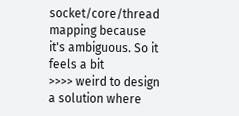socket/core/thread mapping because it's ambiguous. So it feels a bit
>>>> weird to design a solution where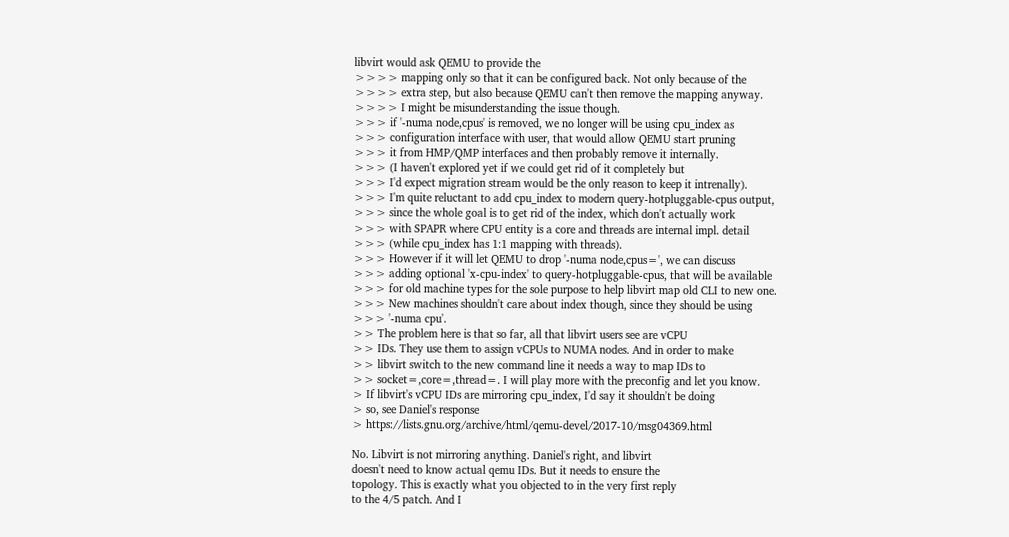libvirt would ask QEMU to provide the
>>>> mapping only so that it can be configured back. Not only because of the
>>>> extra step, but also because QEMU can't then remove the mapping anyway.
>>>> I might be misunderstanding the issue though.
>>> if '-numa node,cpus' is removed, we no longer will be using cpu_index as
>>> configuration interface with user, that would allow QEMU start pruning
>>> it from HMP/QMP interfaces and then probably remove it internally.
>>> (I haven't explored yet if we could get rid of it completely but
>>> I'd expect migration stream would be the only reason to keep it intrenally).
>>> I'm quite reluctant to add cpu_index to modern query-hotpluggable-cpus output,
>>> since the whole goal is to get rid of the index, which don't actually work
>>> with SPAPR where CPU entity is a core and threads are internal impl. detail
>>> (while cpu_index has 1:1 mapping with threads).
>>> However if it will let QEMU to drop '-numa node,cpus=', we can discuss
>>> adding optional 'x-cpu-index' to query-hotpluggable-cpus, that will be available
>>> for old machine types for the sole purpose to help libvirt map old CLI to new one.
>>> New machines shouldn't care about index though, since they should be using
>>> '-numa cpu'.
>> The problem here is that so far, all that libvirt users see are vCPU
>> IDs. They use them to assign vCPUs to NUMA nodes. And in order to make
>> libvirt switch to the new command line it needs a way to map IDs to
>> socket=,core=,thread=. I will play more with the preconfig and let you know.
> If libvirt's vCPU IDs are mirroring cpu_index, I'd say it shouldn't be doing
> so, see Daniel's response
> https://lists.gnu.org/archive/html/qemu-devel/2017-10/msg04369.html

No. Libvirt is not mirroring anything. Daniel's right, and libvirt
doesn't need to know actual qemu IDs. But it needs to ensure the
topology. This is exactly what you objected to in the very first reply
to the 4/5 patch. And I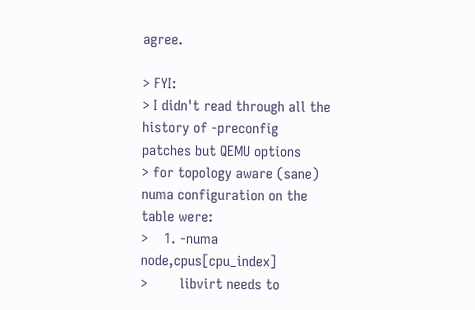agree.

> FYI:
> I didn't read through all the history of -preconfig patches but QEMU options
> for topology aware (sane) numa configuration on the table were:
>    1. -numa node,cpus[cpu_index]
>        libvirt needs to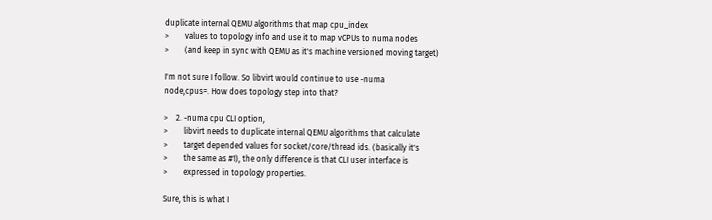duplicate internal QEMU algorithms that map cpu_index
>        values to topology info and use it to map vCPUs to numa nodes
>        (and keep in sync with QEMU as it's machine versioned moving target)

I'm not sure I follow. So libvirt would continue to use -numa
node,cpus=. How does topology step into that?

>    2. -numa cpu CLI option,
>        libvirt needs to duplicate internal QEMU algorithms that calculate
>        target depended values for socket/core/thread ids. (basically it's
>        the same as #1), the only difference is that CLI user interface is
>        expressed in topology properties.

Sure, this is what I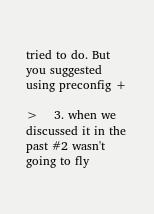tried to do. But you suggested using preconfig +

>    3. when we discussed it in the past #2 wasn't going to fly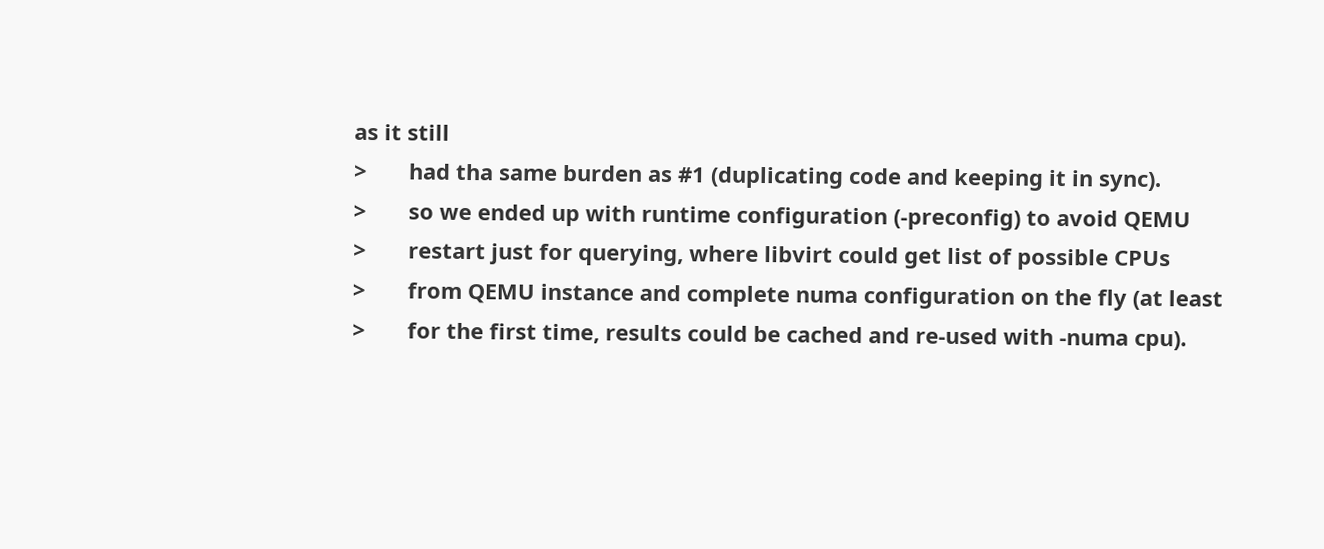as it still
>       had tha same burden as #1 (duplicating code and keeping it in sync).
>       so we ended up with runtime configuration (-preconfig) to avoid QEMU
>       restart just for querying, where libvirt could get list of possible CPUs
>       from QEMU instance and complete numa configuration on the fly (at least
>       for the first time, results could be cached and re-used with -numa cpu).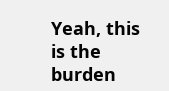Yeah, this is the burden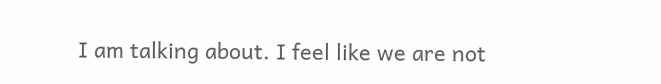I am talking about. I feel like we are not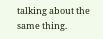talking about the same thing.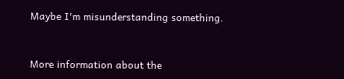Maybe I'm misunderstanding something.


More information about the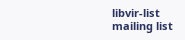libvir-list mailing list